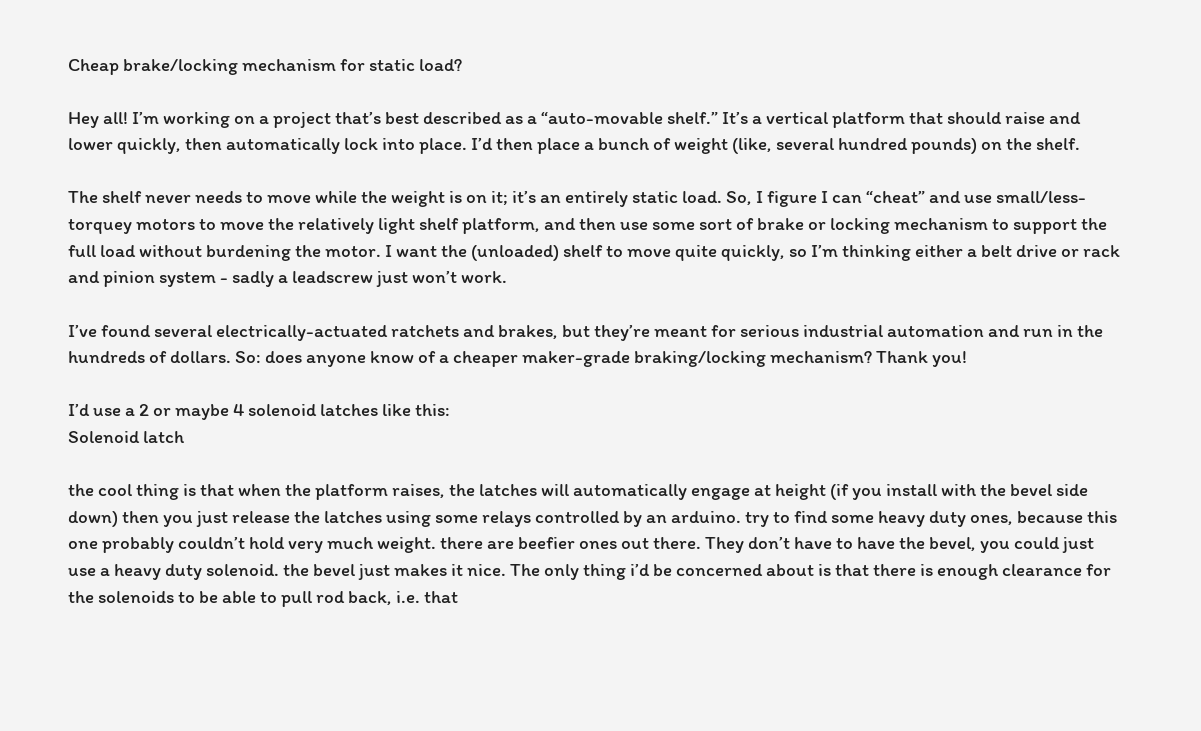Cheap brake/locking mechanism for static load?

Hey all! I’m working on a project that’s best described as a “auto-movable shelf.” It’s a vertical platform that should raise and lower quickly, then automatically lock into place. I’d then place a bunch of weight (like, several hundred pounds) on the shelf.

The shelf never needs to move while the weight is on it; it’s an entirely static load. So, I figure I can “cheat” and use small/less-torquey motors to move the relatively light shelf platform, and then use some sort of brake or locking mechanism to support the full load without burdening the motor. I want the (unloaded) shelf to move quite quickly, so I’m thinking either a belt drive or rack and pinion system - sadly a leadscrew just won’t work.

I’ve found several electrically-actuated ratchets and brakes, but they’re meant for serious industrial automation and run in the hundreds of dollars. So: does anyone know of a cheaper maker-grade braking/locking mechanism? Thank you!

I’d use a 2 or maybe 4 solenoid latches like this:
Solenoid latch

the cool thing is that when the platform raises, the latches will automatically engage at height (if you install with the bevel side down) then you just release the latches using some relays controlled by an arduino. try to find some heavy duty ones, because this one probably couldn’t hold very much weight. there are beefier ones out there. They don’t have to have the bevel, you could just use a heavy duty solenoid. the bevel just makes it nice. The only thing i’d be concerned about is that there is enough clearance for the solenoids to be able to pull rod back, i.e. that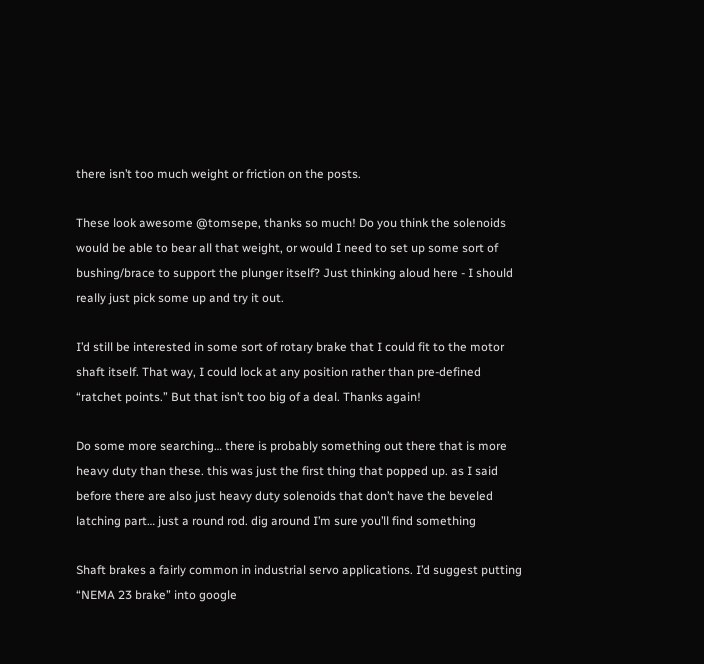there isn’t too much weight or friction on the posts.

These look awesome @tomsepe, thanks so much! Do you think the solenoids would be able to bear all that weight, or would I need to set up some sort of bushing/brace to support the plunger itself? Just thinking aloud here - I should really just pick some up and try it out.

I’d still be interested in some sort of rotary brake that I could fit to the motor shaft itself. That way, I could lock at any position rather than pre-defined “ratchet points.” But that isn’t too big of a deal. Thanks again!

Do some more searching… there is probably something out there that is more heavy duty than these. this was just the first thing that popped up. as I said before there are also just heavy duty solenoids that don’t have the beveled latching part… just a round rod. dig around I’m sure you’ll find something

Shaft brakes a fairly common in industrial servo applications. I’d suggest putting “NEMA 23 brake” into google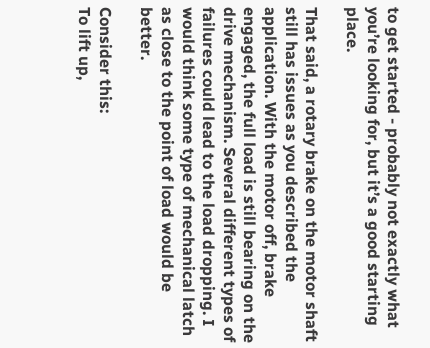to get started - probably not exactly what you’re looking for, but it’s a good starting place.

That said, a rotary brake on the motor shaft still has issues as you described the application. With the motor off, brake engaged, the full load is still bearing on the drive mechanism. Several different types of failures could lead to the load dropping. I would think some type of mechanical latch as close to the point of load would be better.

Consider this:
To lift up,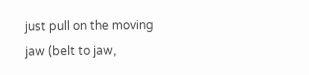just pull on the moving jaw (belt to jaw,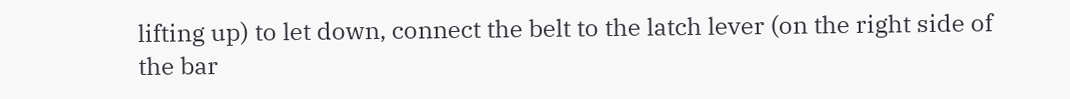lifting up) to let down, connect the belt to the latch lever (on the right side of the bar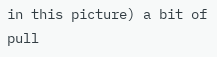in this picture) a bit of pull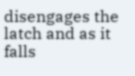disengages the latch and as it falls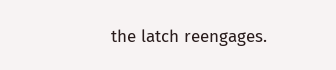the latch reengages.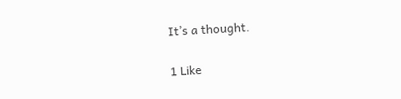It’s a thought.

1 Like